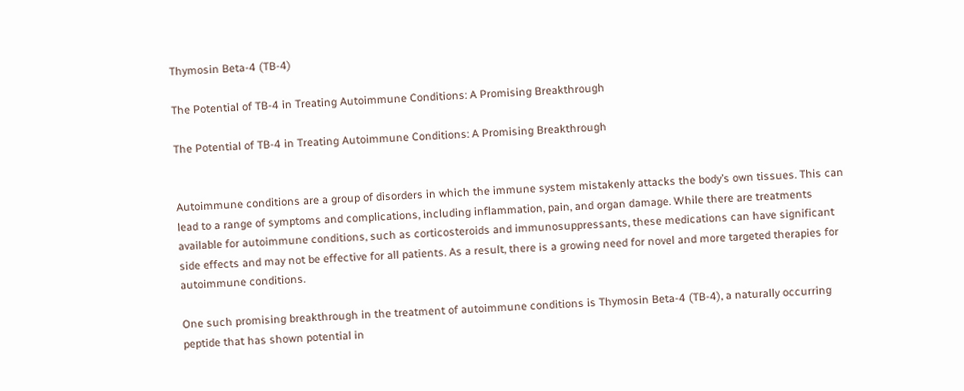Thymosin Beta-4 (TB-4)

The Potential of TB-4 in Treating Autoimmune Conditions: A Promising Breakthrough

The Potential of TB-4 in Treating Autoimmune Conditions: A Promising Breakthrough


Autoimmune conditions are a group of disorders in which the immune system mistakenly attacks the body’s own tissues. This can lead to a range of symptoms and complications, including inflammation, pain, and organ damage. While there are treatments available for autoimmune conditions, such as corticosteroids and immunosuppressants, these medications can have significant side effects and may not be effective for all patients. As a result, there is a growing need for novel and more targeted therapies for autoimmune conditions.

One such promising breakthrough in the treatment of autoimmune conditions is Thymosin Beta-4 (TB-4), a naturally occurring peptide that has shown potential in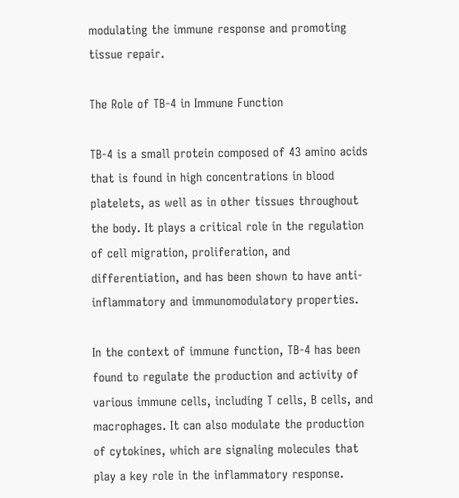modulating the immune response and promoting tissue repair.

The Role of TB-4 in Immune Function

TB-4 is a small protein composed of 43 amino acids that is found in high concentrations in blood platelets, as well as in other tissues throughout the body. It plays a critical role in the regulation of cell migration, proliferation, and differentiation, and has been shown to have anti-inflammatory and immunomodulatory properties.

In the context of immune function, TB-4 has been found to regulate the production and activity of various immune cells, including T cells, B cells, and macrophages. It can also modulate the production of cytokines, which are signaling molecules that play a key role in the inflammatory response.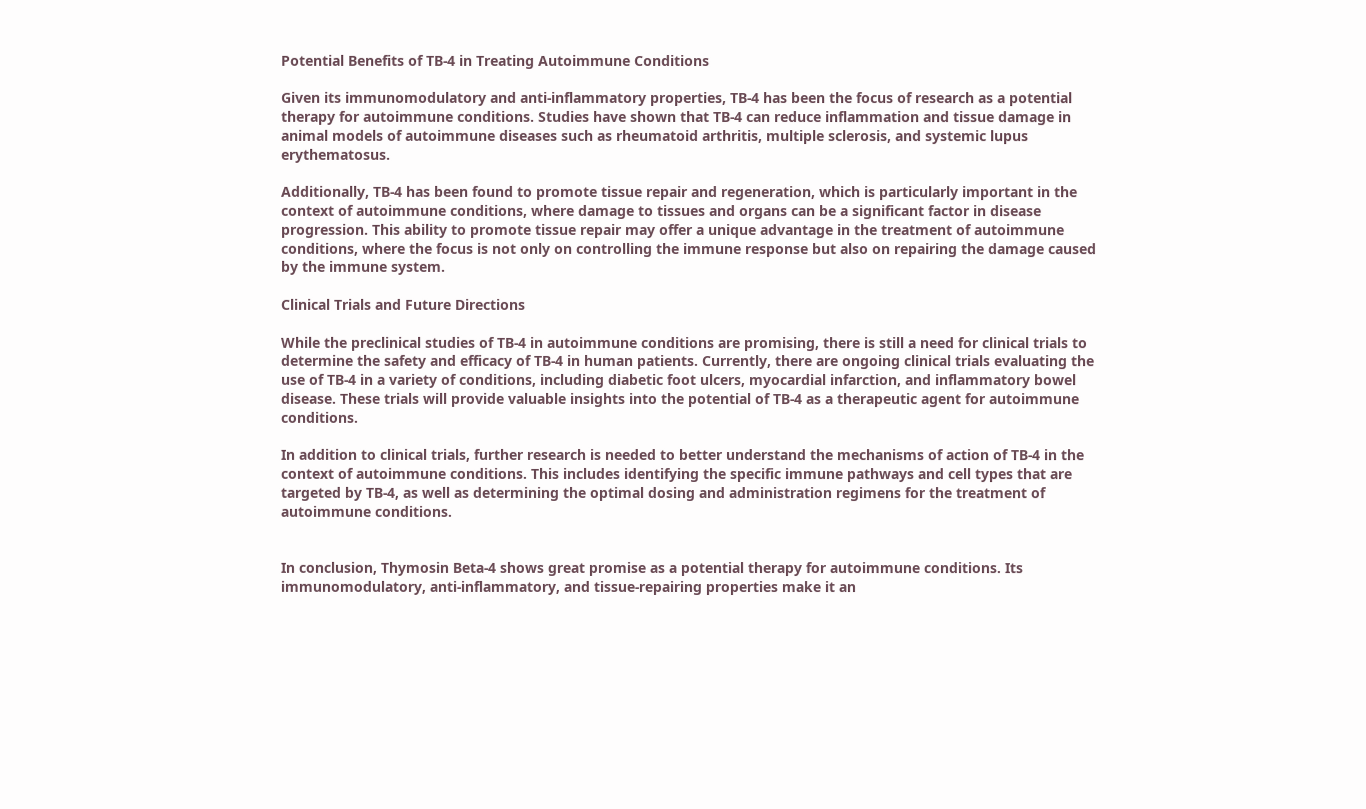Potential Benefits of TB-4 in Treating Autoimmune Conditions

Given its immunomodulatory and anti-inflammatory properties, TB-4 has been the focus of research as a potential therapy for autoimmune conditions. Studies have shown that TB-4 can reduce inflammation and tissue damage in animal models of autoimmune diseases such as rheumatoid arthritis, multiple sclerosis, and systemic lupus erythematosus.

Additionally, TB-4 has been found to promote tissue repair and regeneration, which is particularly important in the context of autoimmune conditions, where damage to tissues and organs can be a significant factor in disease progression. This ability to promote tissue repair may offer a unique advantage in the treatment of autoimmune conditions, where the focus is not only on controlling the immune response but also on repairing the damage caused by the immune system.

Clinical Trials and Future Directions

While the preclinical studies of TB-4 in autoimmune conditions are promising, there is still a need for clinical trials to determine the safety and efficacy of TB-4 in human patients. Currently, there are ongoing clinical trials evaluating the use of TB-4 in a variety of conditions, including diabetic foot ulcers, myocardial infarction, and inflammatory bowel disease. These trials will provide valuable insights into the potential of TB-4 as a therapeutic agent for autoimmune conditions.

In addition to clinical trials, further research is needed to better understand the mechanisms of action of TB-4 in the context of autoimmune conditions. This includes identifying the specific immune pathways and cell types that are targeted by TB-4, as well as determining the optimal dosing and administration regimens for the treatment of autoimmune conditions.


In conclusion, Thymosin Beta-4 shows great promise as a potential therapy for autoimmune conditions. Its immunomodulatory, anti-inflammatory, and tissue-repairing properties make it an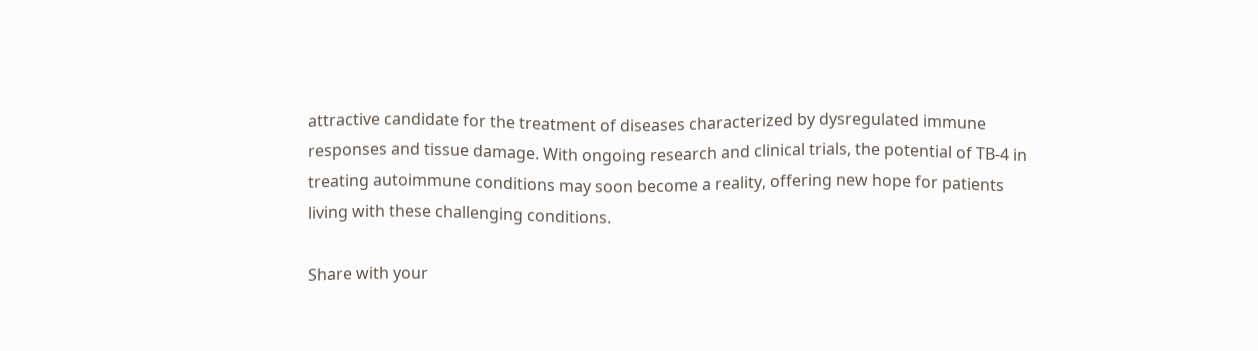attractive candidate for the treatment of diseases characterized by dysregulated immune responses and tissue damage. With ongoing research and clinical trials, the potential of TB-4 in treating autoimmune conditions may soon become a reality, offering new hope for patients living with these challenging conditions.

Share with your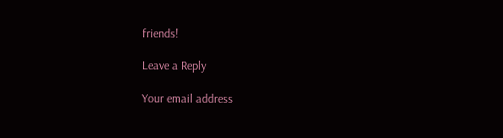friends!

Leave a Reply

Your email address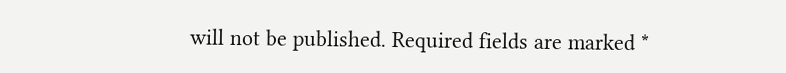will not be published. Required fields are marked *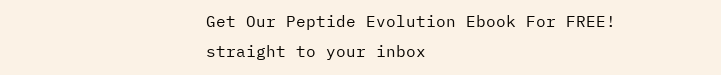Get Our Peptide Evolution Ebook For FREE!
straight to your inbox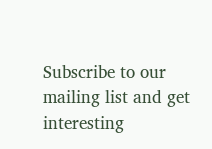Subscribe to our mailing list and get interesting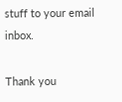stuff to your email inbox.

Thank you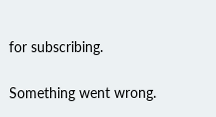for subscribing.

Something went wrong.